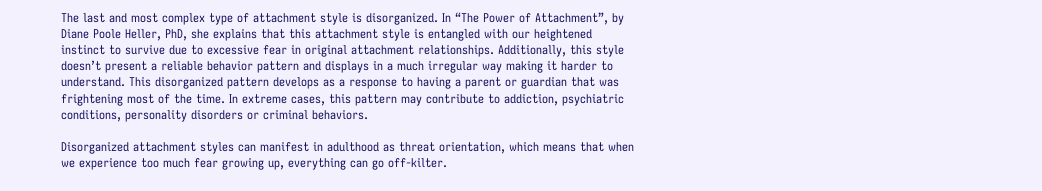The last and most complex type of attachment style is disorganized. In “The Power of Attachment”, by Diane Poole Heller, PhD, she explains that this attachment style is entangled with our heightened instinct to survive due to excessive fear in original attachment relationships. Additionally, this style doesn’t present a reliable behavior pattern and displays in a much irregular way making it harder to understand. This disorganized pattern develops as a response to having a parent or guardian that was frightening most of the time. In extreme cases, this pattern may contribute to addiction, psychiatric conditions, personality disorders or criminal behaviors.

Disorganized attachment styles can manifest in adulthood as threat orientation, which means that when we experience too much fear growing up, everything can go off-kilter.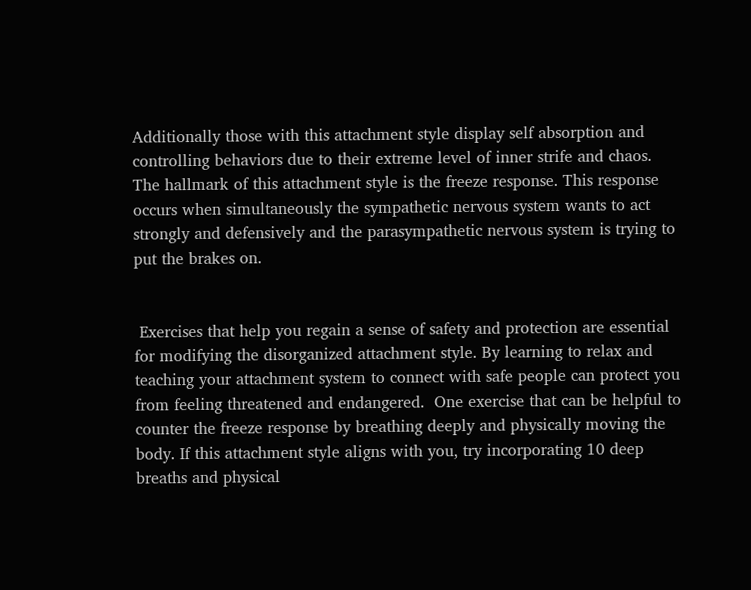Additionally those with this attachment style display self absorption and controlling behaviors due to their extreme level of inner strife and chaos. The hallmark of this attachment style is the freeze response. This response occurs when simultaneously the sympathetic nervous system wants to act strongly and defensively and the parasympathetic nervous system is trying to put the brakes on.


 Exercises that help you regain a sense of safety and protection are essential for modifying the disorganized attachment style. By learning to relax and teaching your attachment system to connect with safe people can protect you from feeling threatened and endangered.  One exercise that can be helpful to counter the freeze response by breathing deeply and physically moving the body. If this attachment style aligns with you, try incorporating 10 deep breaths and physical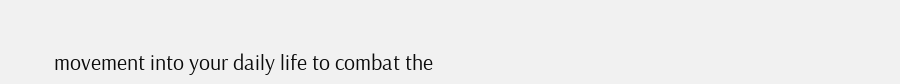movement into your daily life to combat the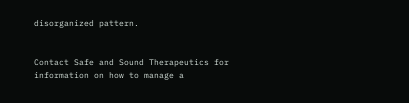disorganized pattern.


Contact Safe and Sound Therapeutics for information on how to manage a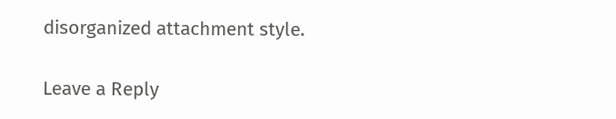disorganized attachment style.

Leave a Reply